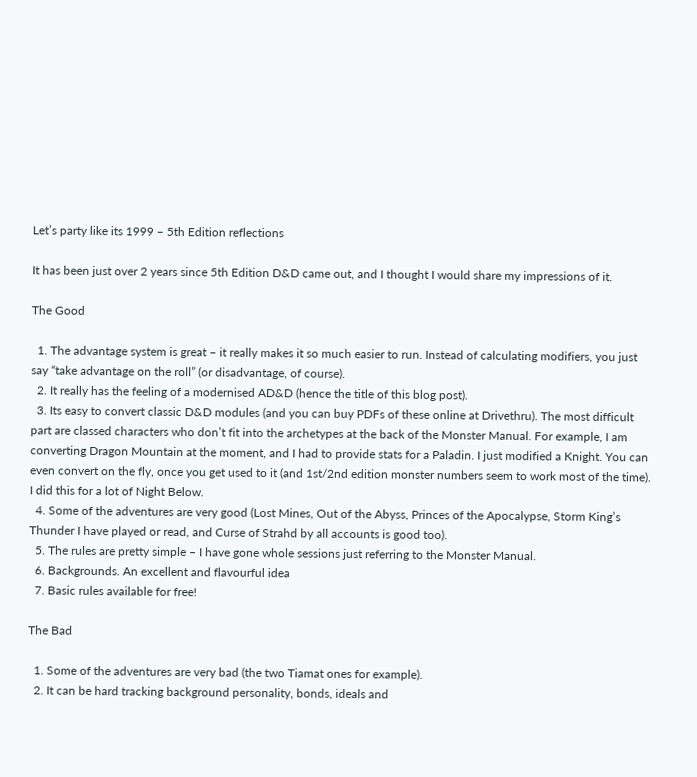Let’s party like its 1999 – 5th Edition reflections

It has been just over 2 years since 5th Edition D&D came out, and I thought I would share my impressions of it.

The Good

  1. The advantage system is great – it really makes it so much easier to run. Instead of calculating modifiers, you just say “take advantage on the roll” (or disadvantage, of course).
  2. It really has the feeling of a modernised AD&D (hence the title of this blog post).
  3. Its easy to convert classic D&D modules (and you can buy PDFs of these online at Drivethru). The most difficult part are classed characters who don’t fit into the archetypes at the back of the Monster Manual. For example, I am converting Dragon Mountain at the moment, and I had to provide stats for a Paladin. I just modified a Knight. You can even convert on the fly, once you get used to it (and 1st/2nd edition monster numbers seem to work most of the time). I did this for a lot of Night Below.
  4. Some of the adventures are very good (Lost Mines, Out of the Abyss, Princes of the Apocalypse, Storm King’s Thunder I have played or read, and Curse of Strahd by all accounts is good too).
  5. The rules are pretty simple – I have gone whole sessions just referring to the Monster Manual.
  6. Backgrounds. An excellent and flavourful idea
  7. Basic rules available for free!

The Bad

  1. Some of the adventures are very bad (the two Tiamat ones for example).
  2. It can be hard tracking background personality, bonds, ideals and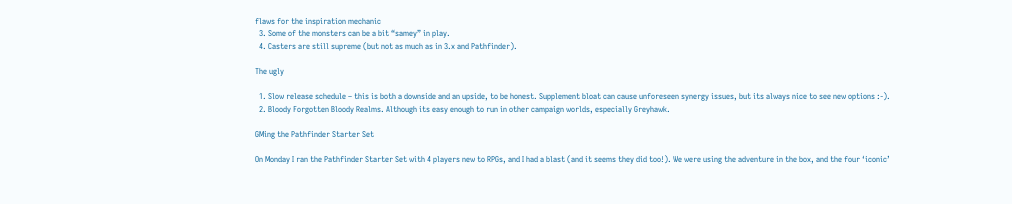flaws for the inspiration mechanic
  3. Some of the monsters can be a bit “samey” in play.
  4. Casters are still supreme (but not as much as in 3.x and Pathfinder).

The ugly

  1. Slow release schedule – this is both a downside and an upside, to be honest. Supplement bloat can cause unforeseen synergy issues, but its always nice to see new options :-).
  2. Bloody Forgotten Bloody Realms. Although its easy enough to run in other campaign worlds, especially Greyhawk.

GMing the Pathfinder Starter Set

On Monday I ran the Pathfinder Starter Set with 4 players new to RPGs, and I had a blast (and it seems they did too!). We were using the adventure in the box, and the four ‘iconic’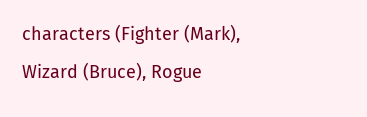characters (Fighter (Mark), Wizard (Bruce), Rogue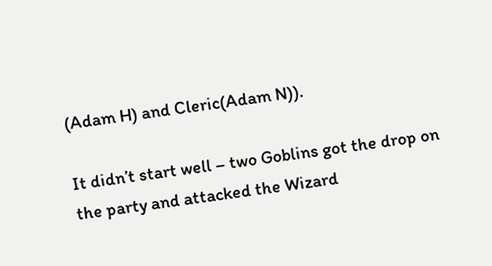(Adam H) and Cleric(Adam N)).

It didn’t start well – two Goblins got the drop on the party and attacked the Wizard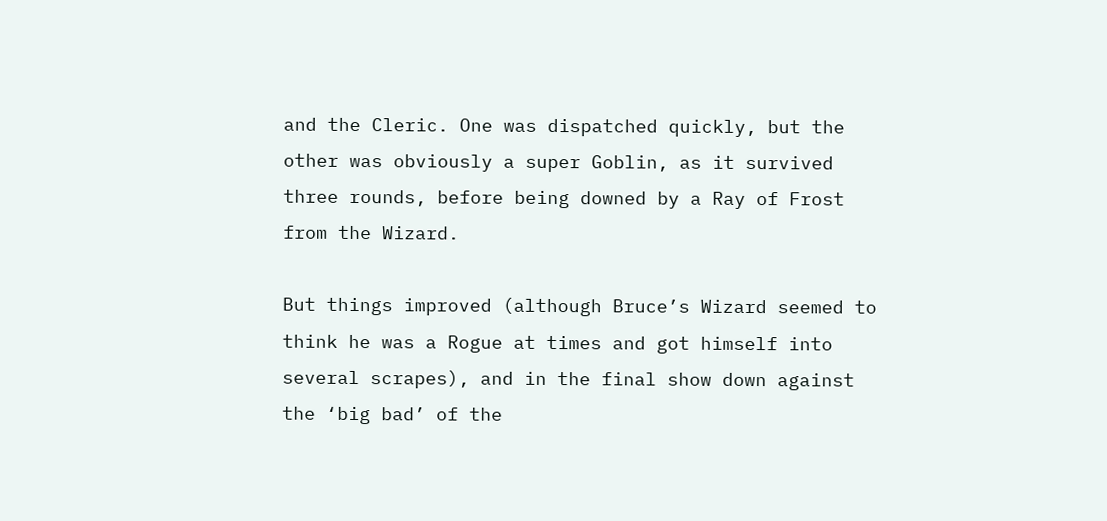and the Cleric. One was dispatched quickly, but the other was obviously a super Goblin, as it survived three rounds, before being downed by a Ray of Frost from the Wizard.

But things improved (although Bruce’s Wizard seemed to think he was a Rogue at times and got himself into several scrapes), and in the final show down against the ‘big bad’ of the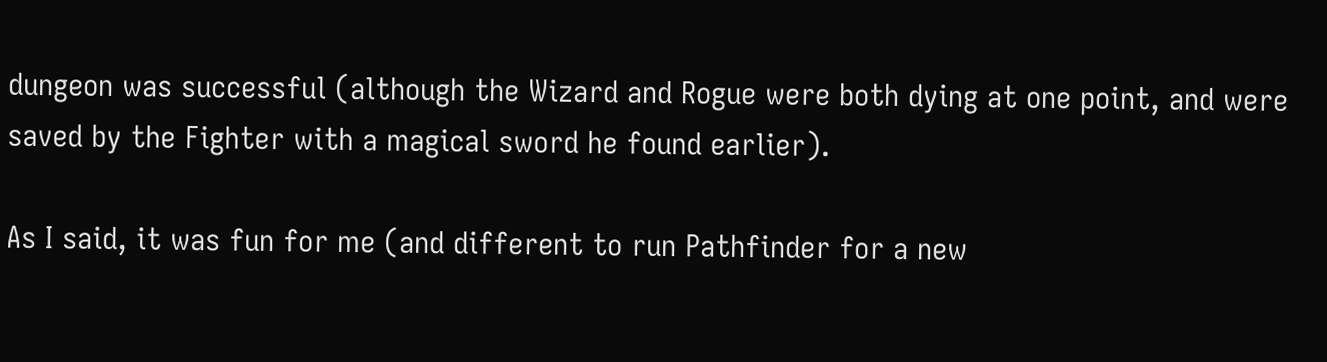dungeon was successful (although the Wizard and Rogue were both dying at one point, and were saved by the Fighter with a magical sword he found earlier).

As I said, it was fun for me (and different to run Pathfinder for a new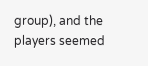group), and the players seemed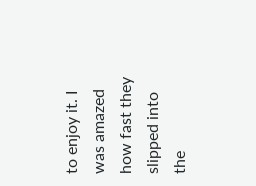to enjoy it. I was amazed how fast they slipped into the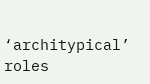‘architypical’ roles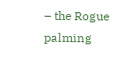– the Rogue palming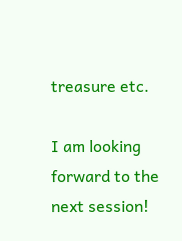treasure etc.

I am looking forward to the next session!